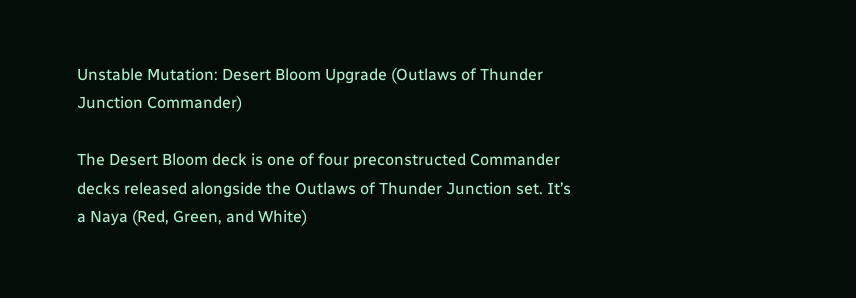Unstable Mutation: Desert Bloom Upgrade (Outlaws of Thunder Junction Commander)

The Desert Bloom deck is one of four preconstructed Commander decks released alongside the Outlaws of Thunder Junction set. It’s a Naya (Red, Green, and White)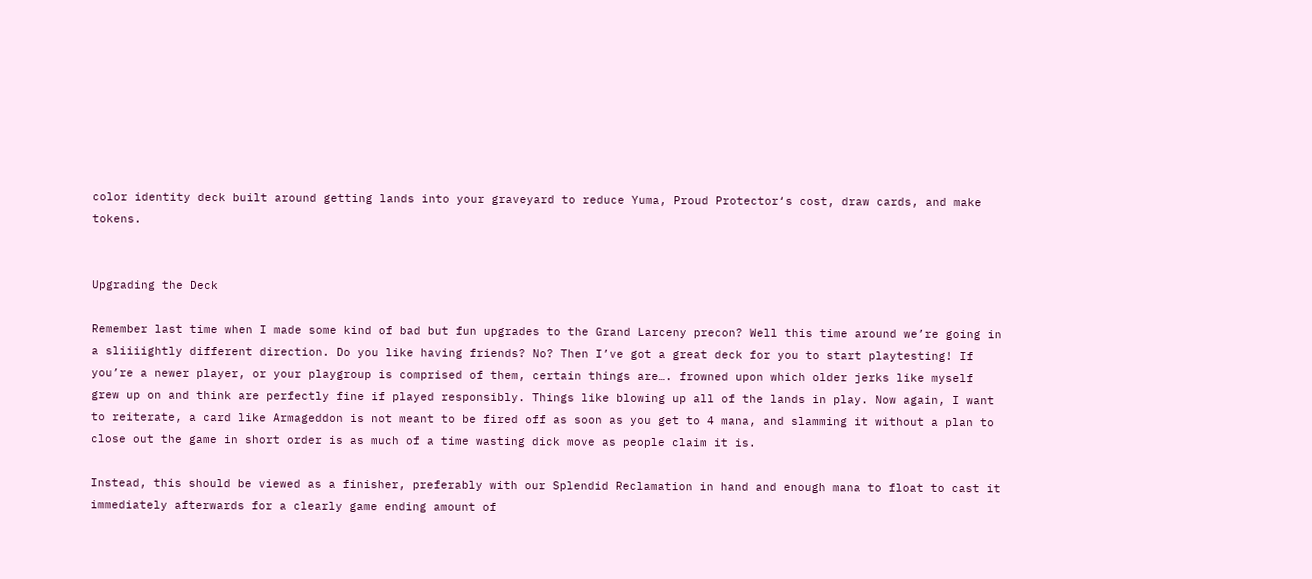color identity deck built around getting lands into your graveyard to reduce Yuma, Proud Protector‘s cost, draw cards, and make tokens.


Upgrading the Deck

Remember last time when I made some kind of bad but fun upgrades to the Grand Larceny precon? Well this time around we’re going in a sliiiightly different direction. Do you like having friends? No? Then I’ve got a great deck for you to start playtesting! If you’re a newer player, or your playgroup is comprised of them, certain things are…. frowned upon which older jerks like myself grew up on and think are perfectly fine if played responsibly. Things like blowing up all of the lands in play. Now again, I want to reiterate, a card like Armageddon is not meant to be fired off as soon as you get to 4 mana, and slamming it without a plan to close out the game in short order is as much of a time wasting dick move as people claim it is.

Instead, this should be viewed as a finisher, preferably with our Splendid Reclamation in hand and enough mana to float to cast it immediately afterwards for a clearly game ending amount of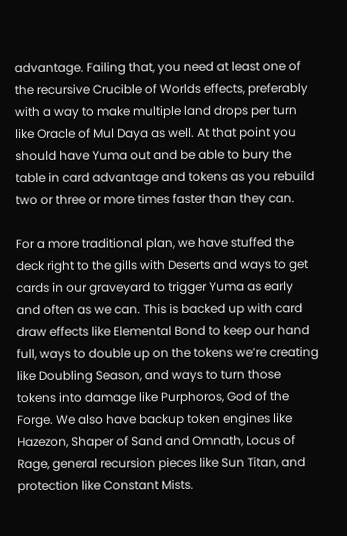advantage. Failing that, you need at least one of the recursive Crucible of Worlds effects, preferably with a way to make multiple land drops per turn like Oracle of Mul Daya as well. At that point you should have Yuma out and be able to bury the table in card advantage and tokens as you rebuild two or three or more times faster than they can.

For a more traditional plan, we have stuffed the deck right to the gills with Deserts and ways to get cards in our graveyard to trigger Yuma as early and often as we can. This is backed up with card draw effects like Elemental Bond to keep our hand full, ways to double up on the tokens we’re creating like Doubling Season, and ways to turn those tokens into damage like Purphoros, God of the Forge. We also have backup token engines like Hazezon, Shaper of Sand and Omnath, Locus of Rage, general recursion pieces like Sun Titan, and protection like Constant Mists.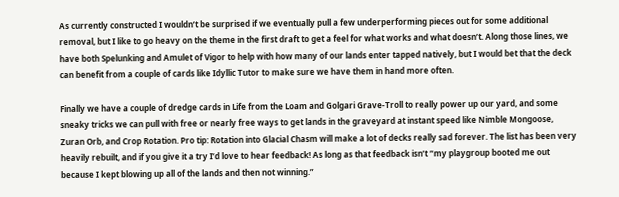As currently constructed I wouldn’t be surprised if we eventually pull a few underperforming pieces out for some additional removal, but I like to go heavy on the theme in the first draft to get a feel for what works and what doesn’t. Along those lines, we have both Spelunking and Amulet of Vigor to help with how many of our lands enter tapped natively, but I would bet that the deck can benefit from a couple of cards like Idyllic Tutor to make sure we have them in hand more often.

Finally we have a couple of dredge cards in Life from the Loam and Golgari Grave-Troll to really power up our yard, and some sneaky tricks we can pull with free or nearly free ways to get lands in the graveyard at instant speed like Nimble Mongoose, Zuran Orb, and Crop Rotation. Pro tip: Rotation into Glacial Chasm will make a lot of decks really sad forever. The list has been very heavily rebuilt, and if you give it a try I’d love to hear feedback! As long as that feedback isn’t “my playgroup booted me out because I kept blowing up all of the lands and then not winning.”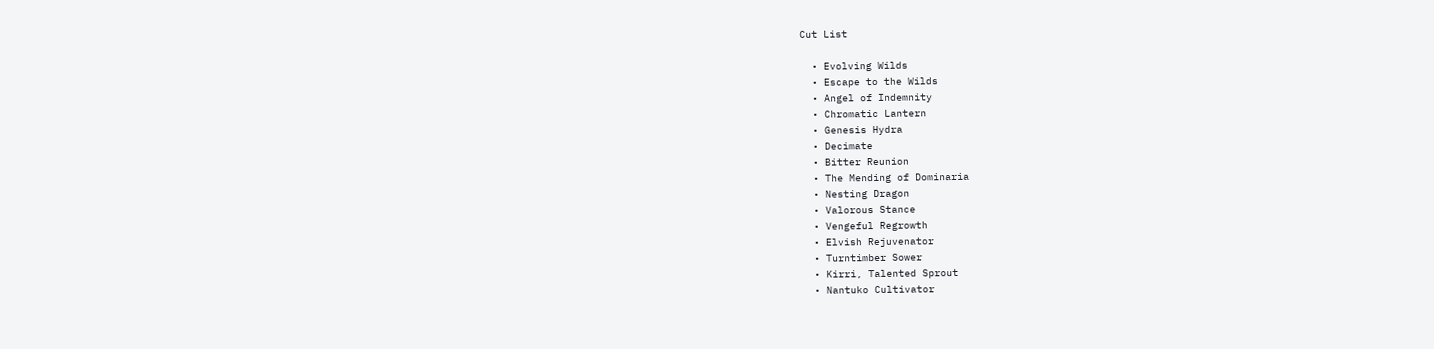Cut List

  • Evolving Wilds
  • Escape to the Wilds
  • Angel of Indemnity
  • Chromatic Lantern
  • Genesis Hydra
  • Decimate
  • Bitter Reunion
  • The Mending of Dominaria
  • Nesting Dragon
  • Valorous Stance
  • Vengeful Regrowth
  • Elvish Rejuvenator
  • Turntimber Sower
  • Kirri, Talented Sprout
  • Nantuko Cultivator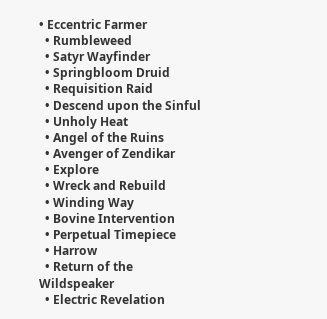• Eccentric Farmer
  • Rumbleweed
  • Satyr Wayfinder
  • Springbloom Druid
  • Requisition Raid
  • Descend upon the Sinful
  • Unholy Heat
  • Angel of the Ruins
  • Avenger of Zendikar
  • Explore
  • Wreck and Rebuild
  • Winding Way
  • Bovine Intervention
  • Perpetual Timepiece
  • Harrow
  • Return of the Wildspeaker
  • Electric Revelation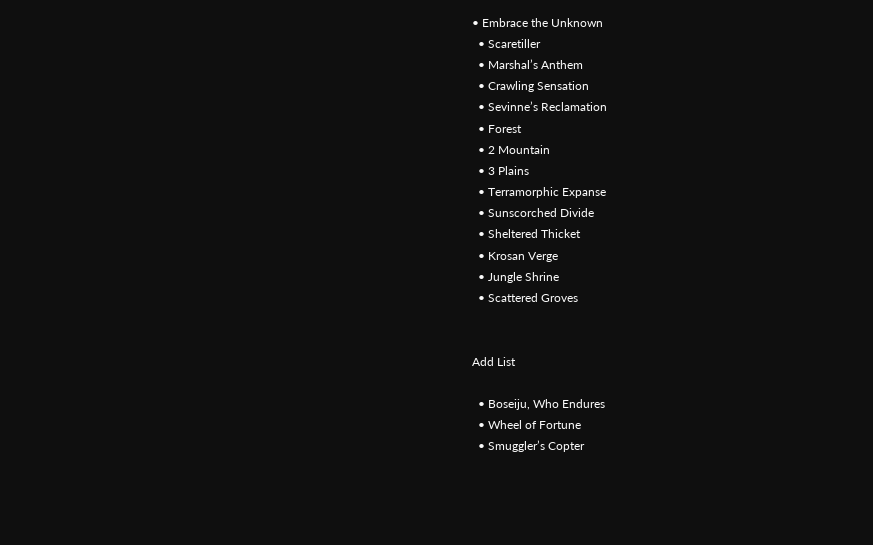• Embrace the Unknown
  • Scaretiller
  • Marshal’s Anthem
  • Crawling Sensation
  • Sevinne’s Reclamation
  • Forest
  • 2 Mountain
  • 3 Plains
  • Terramorphic Expanse
  • Sunscorched Divide
  • Sheltered Thicket
  • Krosan Verge
  • Jungle Shrine
  • Scattered Groves


Add List

  • Boseiju, Who Endures
  • Wheel of Fortune
  • Smuggler’s Copter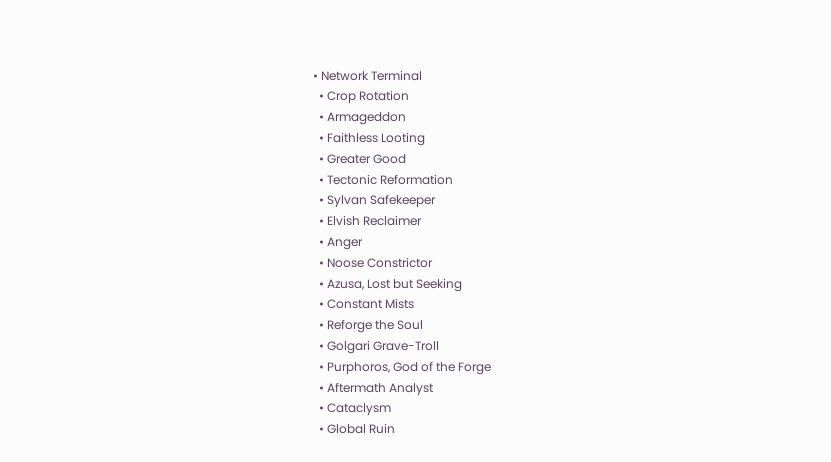• Network Terminal
  • Crop Rotation
  • Armageddon
  • Faithless Looting
  • Greater Good
  • Tectonic Reformation
  • Sylvan Safekeeper
  • Elvish Reclaimer
  • Anger
  • Noose Constrictor
  • Azusa, Lost but Seeking
  • Constant Mists
  • Reforge the Soul
  • Golgari Grave-Troll
  • Purphoros, God of the Forge
  • Aftermath Analyst
  • Cataclysm
  • Global Ruin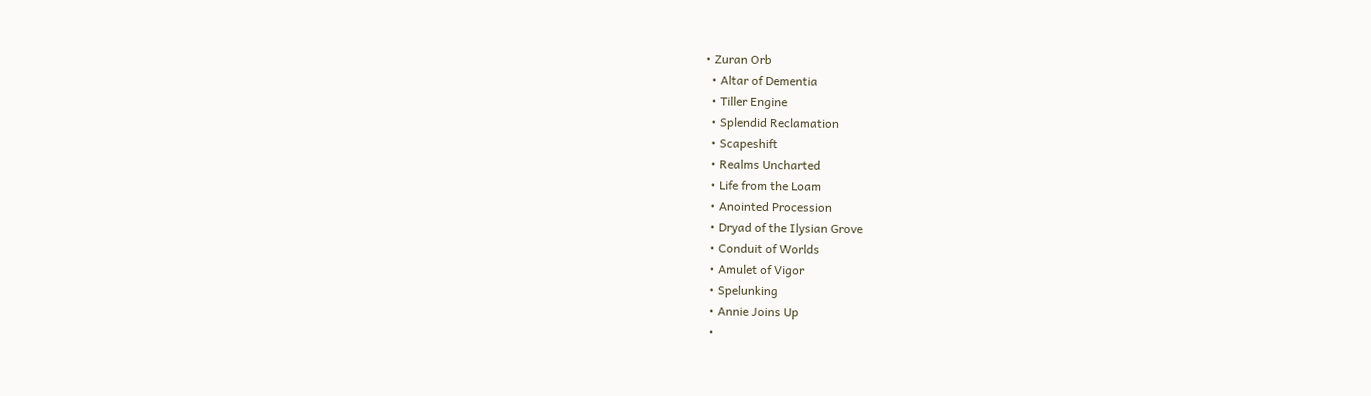• Zuran Orb
  • Altar of Dementia
  • Tiller Engine
  • Splendid Reclamation
  • Scapeshift
  • Realms Uncharted
  • Life from the Loam
  • Anointed Procession
  • Dryad of the Ilysian Grove
  • Conduit of Worlds
  • Amulet of Vigor
  • Spelunking
  • Annie Joins Up
  •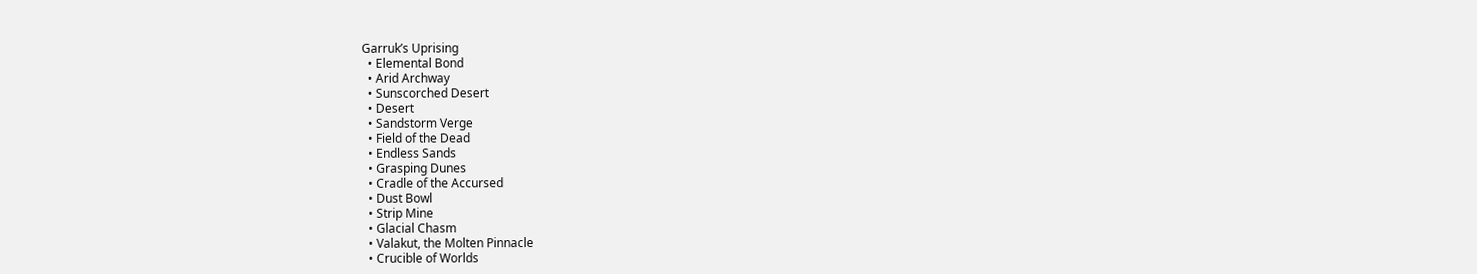Garruk’s Uprising
  • Elemental Bond
  • Arid Archway
  • Sunscorched Desert
  • Desert
  • Sandstorm Verge
  • Field of the Dead
  • Endless Sands
  • Grasping Dunes
  • Cradle of the Accursed
  • Dust Bowl
  • Strip Mine
  • Glacial Chasm
  • Valakut, the Molten Pinnacle
  • Crucible of Worlds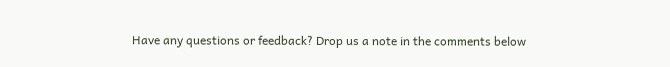Have any questions or feedback? Drop us a note in the comments below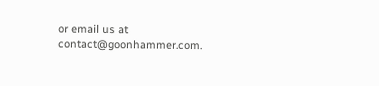or email us at contact@goonhammer.com.